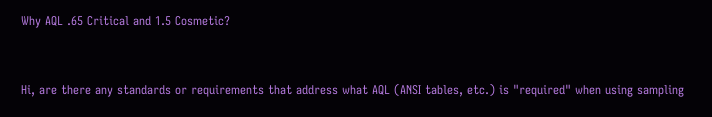Why AQL .65 Critical and 1.5 Cosmetic?


Hi, are there any standards or requirements that address what AQL (ANSI tables, etc.) is "required" when using sampling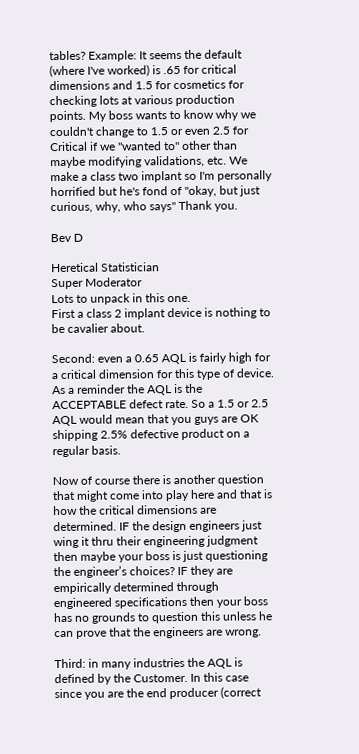tables? Example: It seems the default (where I've worked) is .65 for critical dimensions and 1.5 for cosmetics for checking lots at various production points. My boss wants to know why we couldn't change to 1.5 or even 2.5 for Critical if we "wanted to" other than maybe modifying validations, etc. We make a class two implant so I'm personally horrified but he's fond of "okay, but just curious, why, who says" Thank you.

Bev D

Heretical Statistician
Super Moderator
Lots to unpack in this one.
First a class 2 implant device is nothing to be cavalier about.

Second: even a 0.65 AQL is fairly high for a critical dimension for this type of device. As a reminder the AQL is the ACCEPTABLE defect rate. So a 1.5 or 2.5 AQL would mean that you guys are OK shipping 2.5% defective product on a regular basis.

Now of course there is another question that might come into play here and that is how the critical dimensions are determined. IF the design engineers just wing it thru their engineering judgment then maybe your boss is just questioning the engineer’s choices? IF they are empirically determined through engineered specifications then your boss has no grounds to question this unless he can prove that the engineers are wrong.

Third: in many industries the AQL is defined by the Customer. In this case since you are the end producer (correct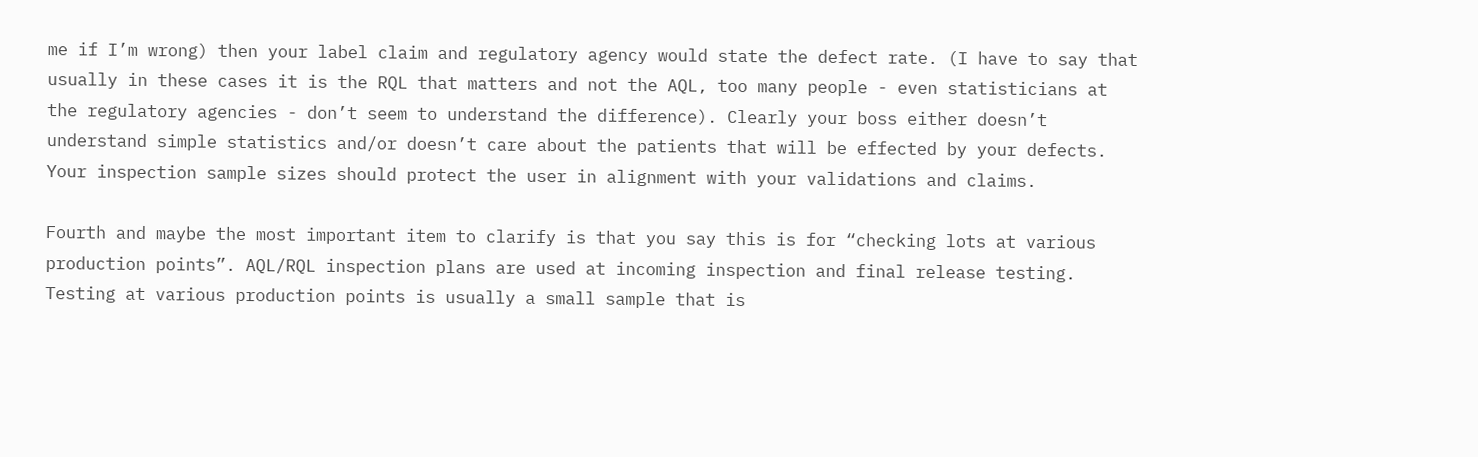me if I’m wrong) then your label claim and regulatory agency would state the defect rate. (I have to say that usually in these cases it is the RQL that matters and not the AQL, too many people - even statisticians at the regulatory agencies - don’t seem to understand the difference). Clearly your boss either doesn’t understand simple statistics and/or doesn’t care about the patients that will be effected by your defects. Your inspection sample sizes should protect the user in alignment with your validations and claims.

Fourth and maybe the most important item to clarify is that you say this is for “checking lots at various production points”. AQL/RQL inspection plans are used at incoming inspection and final release testing. Testing at various production points is usually a small sample that is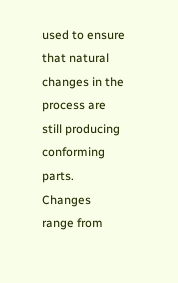used to ensure that natural changes in the process are still producing conforming parts. Changes range from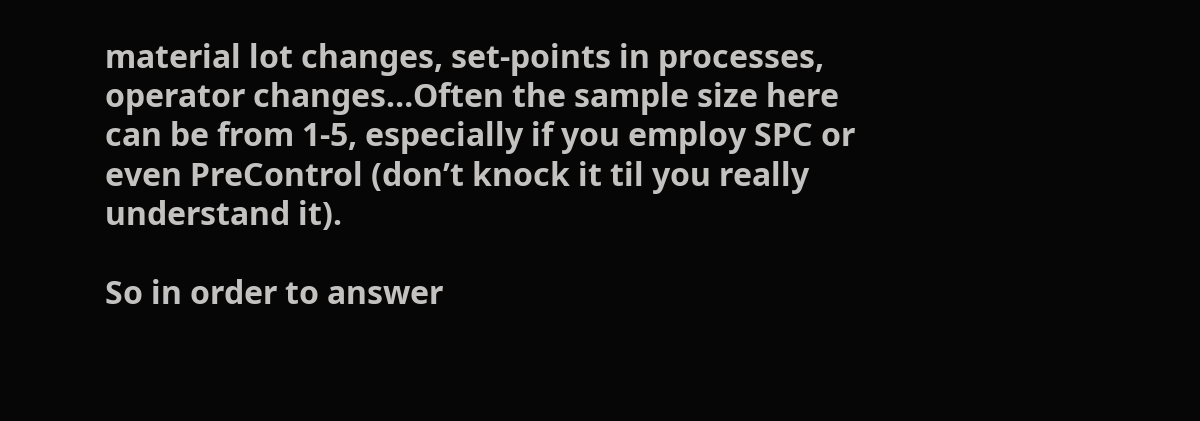material lot changes, set-points in processes, operator changes…Often the sample size here can be from 1-5, especially if you employ SPC or even PreControl (don’t knock it til you really understand it).

So in order to answer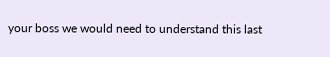your boss we would need to understand this last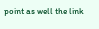point as well the link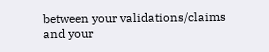between your validations/claims and your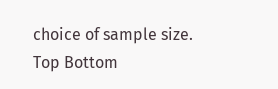choice of sample size.
Top Bottom